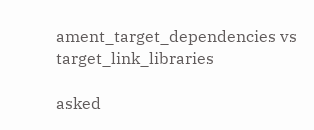ament_target_dependencies vs target_link_libraries

asked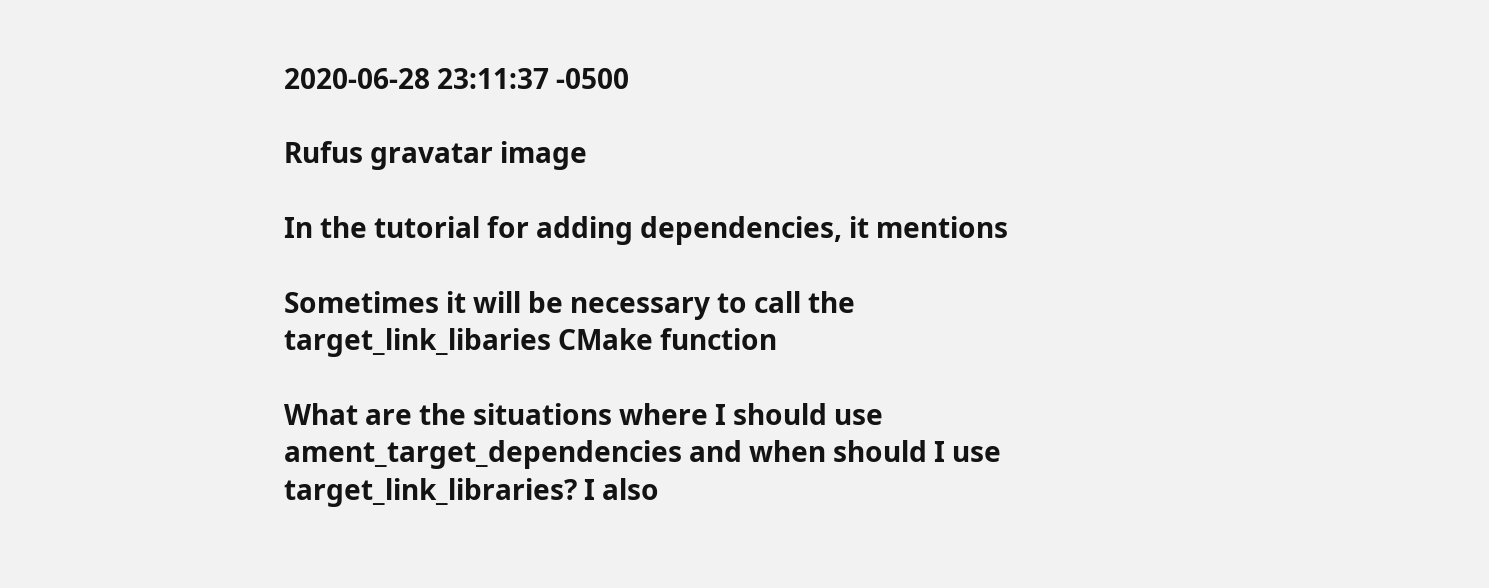2020-06-28 23:11:37 -0500

Rufus gravatar image

In the tutorial for adding dependencies, it mentions

Sometimes it will be necessary to call the target_link_libaries CMake function

What are the situations where I should use ament_target_dependencies and when should I use target_link_libraries? I also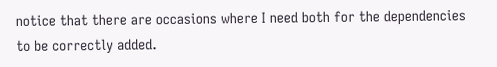notice that there are occasions where I need both for the dependencies to be correctly added.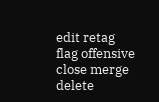edit retag flag offensive close merge delete